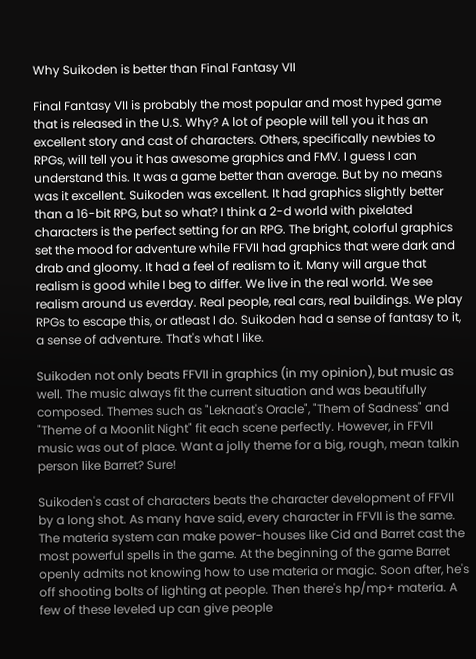Why Suikoden is better than Final Fantasy VII

Final Fantasy VII is probably the most popular and most hyped game that is released in the U.S. Why? A lot of people will tell you it has an excellent story and cast of characters. Others, specifically newbies to RPGs, will tell you it has awesome graphics and FMV. I guess I can understand this. It was a game better than average. But by no means was it excellent. Suikoden was excellent. It had graphics slightly better than a 16-bit RPG, but so what? I think a 2-d world with pixelated characters is the perfect setting for an RPG. The bright, colorful graphics set the mood for adventure while FFVII had graphics that were dark and drab and gloomy. It had a feel of realism to it. Many will argue that realism is good while I beg to differ. We live in the real world. We see realism around us everday. Real people, real cars, real buildings. We play RPGs to escape this, or atleast I do. Suikoden had a sense of fantasy to it, a sense of adventure. That's what I like.

Suikoden not only beats FFVII in graphics (in my opinion), but music as well. The music always fit the current situation and was beautifully composed. Themes such as "Leknaat's Oracle", "Them of Sadness" and "Theme of a Moonlit Night" fit each scene perfectly. However, in FFVII music was out of place. Want a jolly theme for a big, rough, mean talkin person like Barret? Sure!

Suikoden's cast of characters beats the character development of FFVII by a long shot. As many have said, every character in FFVII is the same. The materia system can make power-houses like Cid and Barret cast the most powerful spells in the game. At the beginning of the game Barret openly admits not knowing how to use materia or magic. Soon after, he's off shooting bolts of lighting at people. Then there's hp/mp+ materia. A few of these leveled up can give people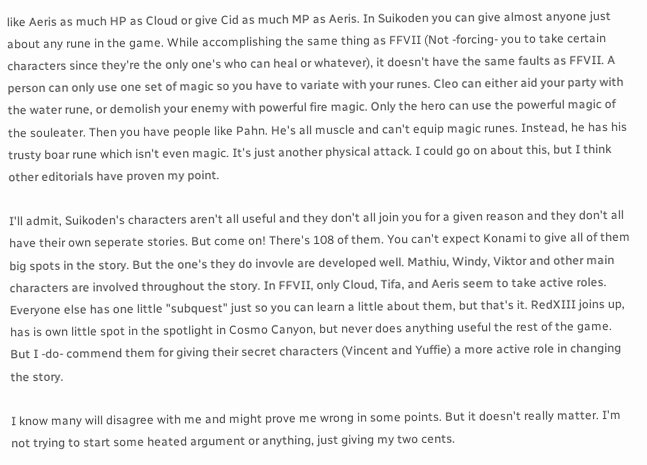like Aeris as much HP as Cloud or give Cid as much MP as Aeris. In Suikoden you can give almost anyone just about any rune in the game. While accomplishing the same thing as FFVII (Not -forcing- you to take certain characters since they're the only one's who can heal or whatever), it doesn't have the same faults as FFVII. A person can only use one set of magic so you have to variate with your runes. Cleo can either aid your party with the water rune, or demolish your enemy with powerful fire magic. Only the hero can use the powerful magic of the souleater. Then you have people like Pahn. He's all muscle and can't equip magic runes. Instead, he has his trusty boar rune which isn't even magic. It's just another physical attack. I could go on about this, but I think other editorials have proven my point.

I'll admit, Suikoden's characters aren't all useful and they don't all join you for a given reason and they don't all have their own seperate stories. But come on! There's 108 of them. You can't expect Konami to give all of them big spots in the story. But the one's they do invovle are developed well. Mathiu, Windy, Viktor and other main characters are involved throughout the story. In FFVII, only Cloud, Tifa, and Aeris seem to take active roles. Everyone else has one little "subquest" just so you can learn a little about them, but that's it. RedXIII joins up, has is own little spot in the spotlight in Cosmo Canyon, but never does anything useful the rest of the game. But I -do- commend them for giving their secret characters (Vincent and Yuffie) a more active role in changing the story.

I know many will disagree with me and might prove me wrong in some points. But it doesn't really matter. I'm not trying to start some heated argument or anything, just giving my two cents.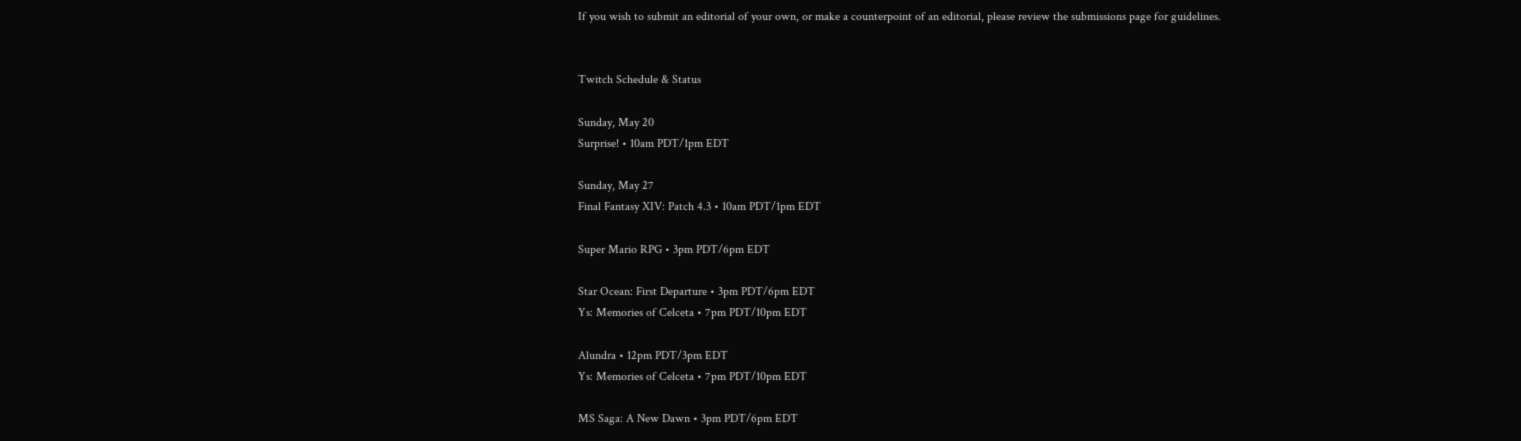If you wish to submit an editorial of your own, or make a counterpoint of an editorial, please review the submissions page for guidelines.


Twitch Schedule & Status

Sunday, May 20
Surprise! • 10am PDT/1pm EDT

Sunday, May 27
Final Fantasy XIV: Patch 4.3 • 10am PDT/1pm EDT

Super Mario RPG • 3pm PDT/6pm EDT

Star Ocean: First Departure • 3pm PDT/6pm EDT
Ys: Memories of Celceta • 7pm PDT/10pm EDT

Alundra • 12pm PDT/3pm EDT
Ys: Memories of Celceta • 7pm PDT/10pm EDT

MS Saga: A New Dawn • 3pm PDT/6pm EDT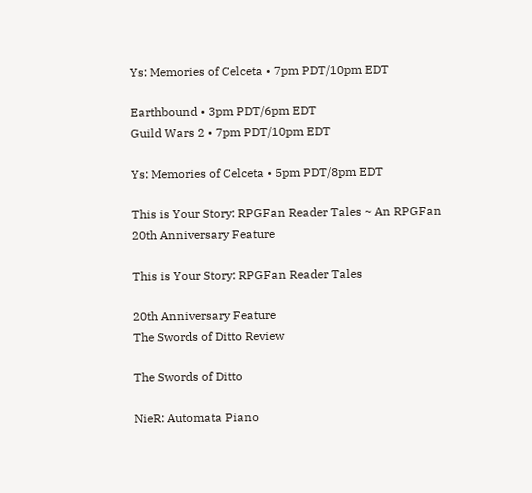Ys: Memories of Celceta • 7pm PDT/10pm EDT

Earthbound • 3pm PDT/6pm EDT
Guild Wars 2 • 7pm PDT/10pm EDT

Ys: Memories of Celceta • 5pm PDT/8pm EDT

This is Your Story: RPGFan Reader Tales ~ An RPGFan 20th Anniversary Feature

This is Your Story: RPGFan Reader Tales

20th Anniversary Feature
The Swords of Ditto Review

The Swords of Ditto

NieR: Automata Piano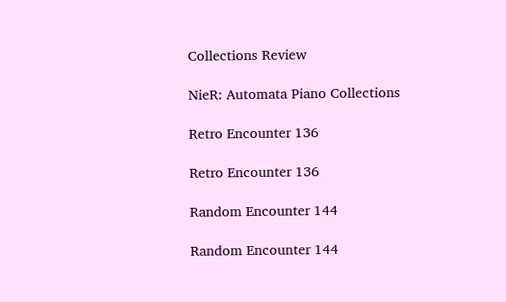Collections Review

NieR: Automata Piano Collections

Retro Encounter 136

Retro Encounter 136

Random Encounter 144

Random Encounter 144